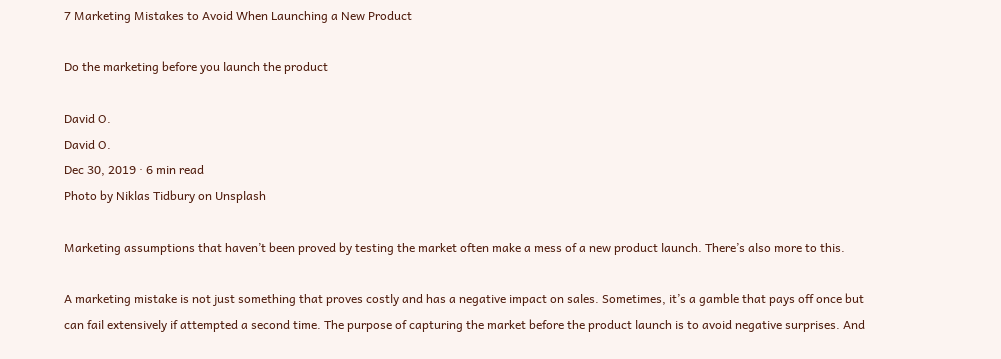7 Marketing Mistakes to Avoid When Launching a New Product

Do the marketing before you launch the product

David O.
David O.
Dec 30, 2019 · 6 min read
Photo by Niklas Tidbury on Unsplash

Marketing assumptions that haven’t been proved by testing the market often make a mess of a new product launch. There’s also more to this.

A marketing mistake is not just something that proves costly and has a negative impact on sales. Sometimes, it’s a gamble that pays off once but can fail extensively if attempted a second time. The purpose of capturing the market before the product launch is to avoid negative surprises. And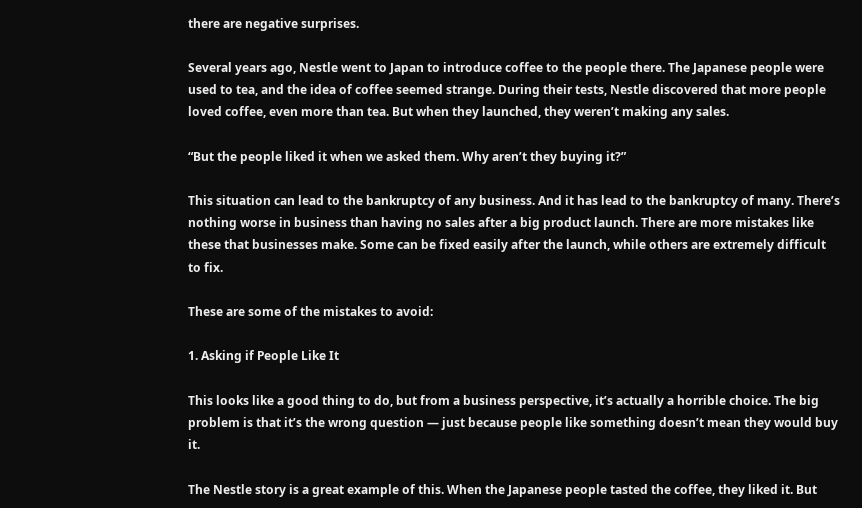there are negative surprises.

Several years ago, Nestle went to Japan to introduce coffee to the people there. The Japanese people were used to tea, and the idea of coffee seemed strange. During their tests, Nestle discovered that more people loved coffee, even more than tea. But when they launched, they weren’t making any sales.

“But the people liked it when we asked them. Why aren’t they buying it?”

This situation can lead to the bankruptcy of any business. And it has lead to the bankruptcy of many. There’s nothing worse in business than having no sales after a big product launch. There are more mistakes like these that businesses make. Some can be fixed easily after the launch, while others are extremely difficult to fix.

These are some of the mistakes to avoid:

1. Asking if People Like It

This looks like a good thing to do, but from a business perspective, it’s actually a horrible choice. The big problem is that it’s the wrong question — just because people like something doesn’t mean they would buy it.

The Nestle story is a great example of this. When the Japanese people tasted the coffee, they liked it. But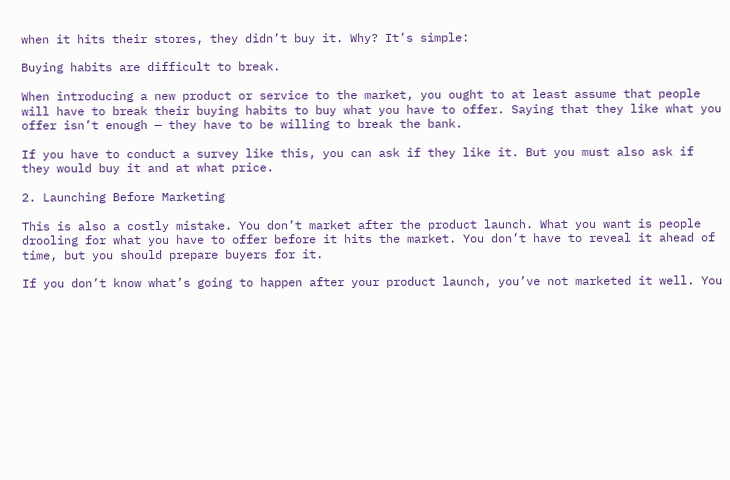when it hits their stores, they didn’t buy it. Why? It’s simple:

Buying habits are difficult to break.

When introducing a new product or service to the market, you ought to at least assume that people will have to break their buying habits to buy what you have to offer. Saying that they like what you offer isn’t enough — they have to be willing to break the bank.

If you have to conduct a survey like this, you can ask if they like it. But you must also ask if they would buy it and at what price.

2. Launching Before Marketing

This is also a costly mistake. You don’t market after the product launch. What you want is people drooling for what you have to offer before it hits the market. You don’t have to reveal it ahead of time, but you should prepare buyers for it.

If you don’t know what’s going to happen after your product launch, you’ve not marketed it well. You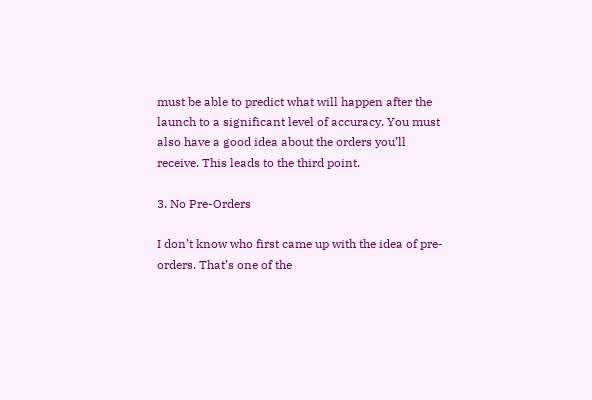must be able to predict what will happen after the launch to a significant level of accuracy. You must also have a good idea about the orders you’ll receive. This leads to the third point.

3. No Pre-Orders

I don’t know who first came up with the idea of pre-orders. That’s one of the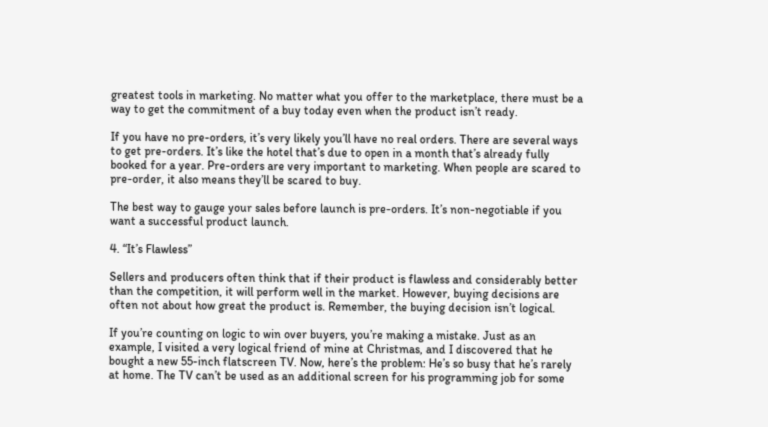greatest tools in marketing. No matter what you offer to the marketplace, there must be a way to get the commitment of a buy today even when the product isn’t ready.

If you have no pre-orders, it’s very likely you’ll have no real orders. There are several ways to get pre-orders. It’s like the hotel that’s due to open in a month that’s already fully booked for a year. Pre-orders are very important to marketing. When people are scared to pre-order, it also means they’ll be scared to buy.

The best way to gauge your sales before launch is pre-orders. It’s non-negotiable if you want a successful product launch.

4. “It’s Flawless”

Sellers and producers often think that if their product is flawless and considerably better than the competition, it will perform well in the market. However, buying decisions are often not about how great the product is. Remember, the buying decision isn’t logical.

If you’re counting on logic to win over buyers, you’re making a mistake. Just as an example, I visited a very logical friend of mine at Christmas, and I discovered that he bought a new 55-inch flatscreen TV. Now, here’s the problem: He’s so busy that he’s rarely at home. The TV can’t be used as an additional screen for his programming job for some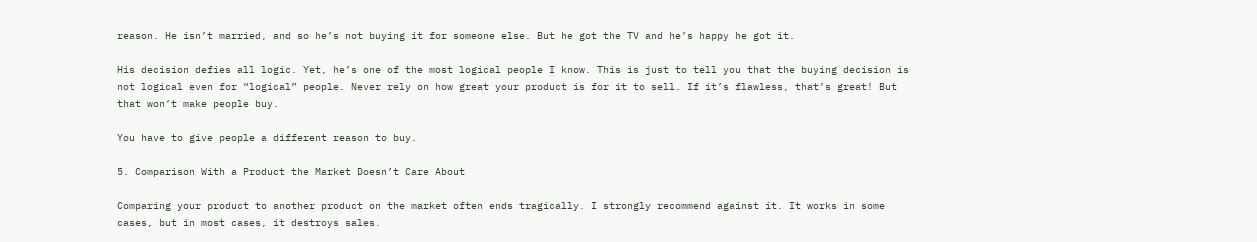reason. He isn’t married, and so he’s not buying it for someone else. But he got the TV and he’s happy he got it.

His decision defies all logic. Yet, he’s one of the most logical people I know. This is just to tell you that the buying decision is not logical even for “logical” people. Never rely on how great your product is for it to sell. If it’s flawless, that’s great! But that won’t make people buy.

You have to give people a different reason to buy.

5. Comparison With a Product the Market Doesn’t Care About

Comparing your product to another product on the market often ends tragically. I strongly recommend against it. It works in some cases, but in most cases, it destroys sales.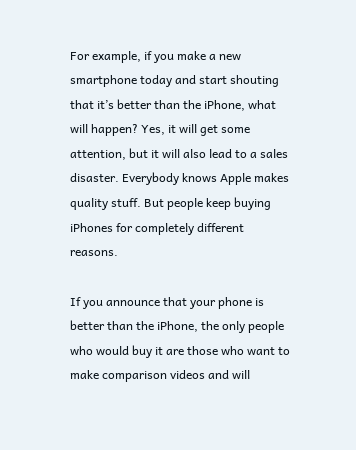For example, if you make a new smartphone today and start shouting that it’s better than the iPhone, what will happen? Yes, it will get some attention, but it will also lead to a sales disaster. Everybody knows Apple makes quality stuff. But people keep buying iPhones for completely different reasons.

If you announce that your phone is better than the iPhone, the only people who would buy it are those who want to make comparison videos and will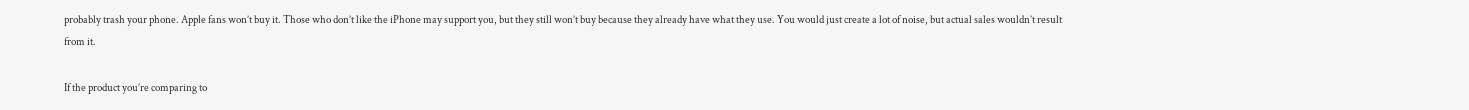probably trash your phone. Apple fans won’t buy it. Those who don’t like the iPhone may support you, but they still won’t buy because they already have what they use. You would just create a lot of noise, but actual sales wouldn’t result from it.

If the product you’re comparing to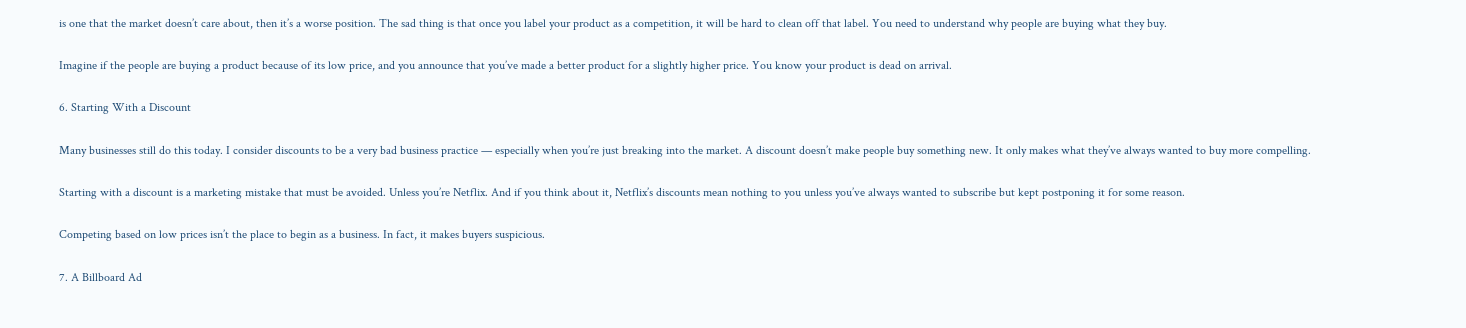is one that the market doesn’t care about, then it’s a worse position. The sad thing is that once you label your product as a competition, it will be hard to clean off that label. You need to understand why people are buying what they buy.

Imagine if the people are buying a product because of its low price, and you announce that you’ve made a better product for a slightly higher price. You know your product is dead on arrival.

6. Starting With a Discount

Many businesses still do this today. I consider discounts to be a very bad business practice — especially when you’re just breaking into the market. A discount doesn’t make people buy something new. It only makes what they’ve always wanted to buy more compelling.

Starting with a discount is a marketing mistake that must be avoided. Unless you’re Netflix. And if you think about it, Netflix’s discounts mean nothing to you unless you’ve always wanted to subscribe but kept postponing it for some reason.

Competing based on low prices isn’t the place to begin as a business. In fact, it makes buyers suspicious.

7. A Billboard Ad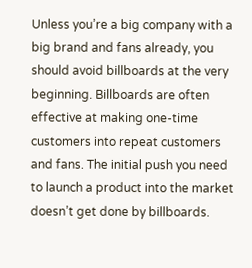Unless you’re a big company with a big brand and fans already, you should avoid billboards at the very beginning. Billboards are often effective at making one-time customers into repeat customers and fans. The initial push you need to launch a product into the market doesn’t get done by billboards.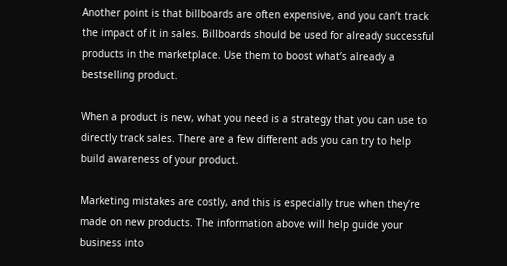Another point is that billboards are often expensive, and you can’t track the impact of it in sales. Billboards should be used for already successful products in the marketplace. Use them to boost what’s already a bestselling product.

When a product is new, what you need is a strategy that you can use to directly track sales. There are a few different ads you can try to help build awareness of your product.

Marketing mistakes are costly, and this is especially true when they’re made on new products. The information above will help guide your business into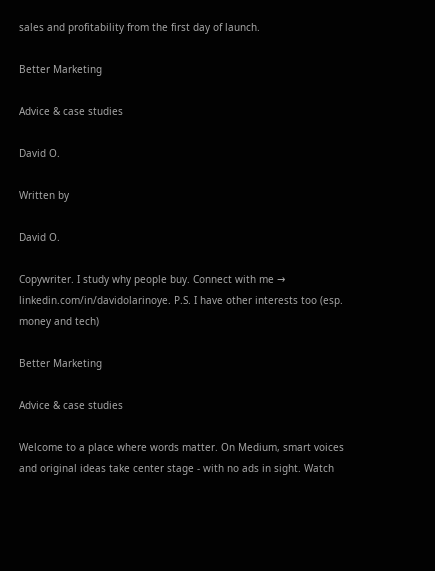sales and profitability from the first day of launch.

Better Marketing

Advice & case studies

David O.

Written by

David O.

Copywriter. I study why people buy. Connect with me → linkedin.com/in/davidolarinoye. P.S. I have other interests too (esp. money and tech)

Better Marketing

Advice & case studies

Welcome to a place where words matter. On Medium, smart voices and original ideas take center stage - with no ads in sight. Watch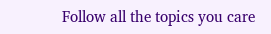Follow all the topics you care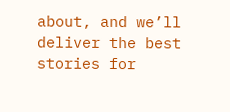about, and we’ll deliver the best stories for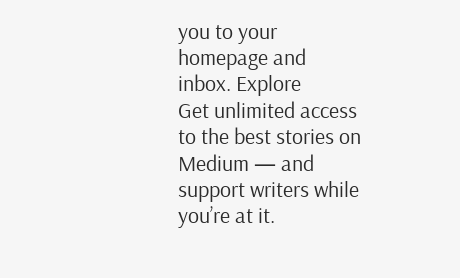you to your homepage and inbox. Explore
Get unlimited access to the best stories on Medium — and support writers while you’re at it.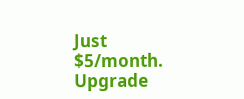Just $5/month. Upgrade